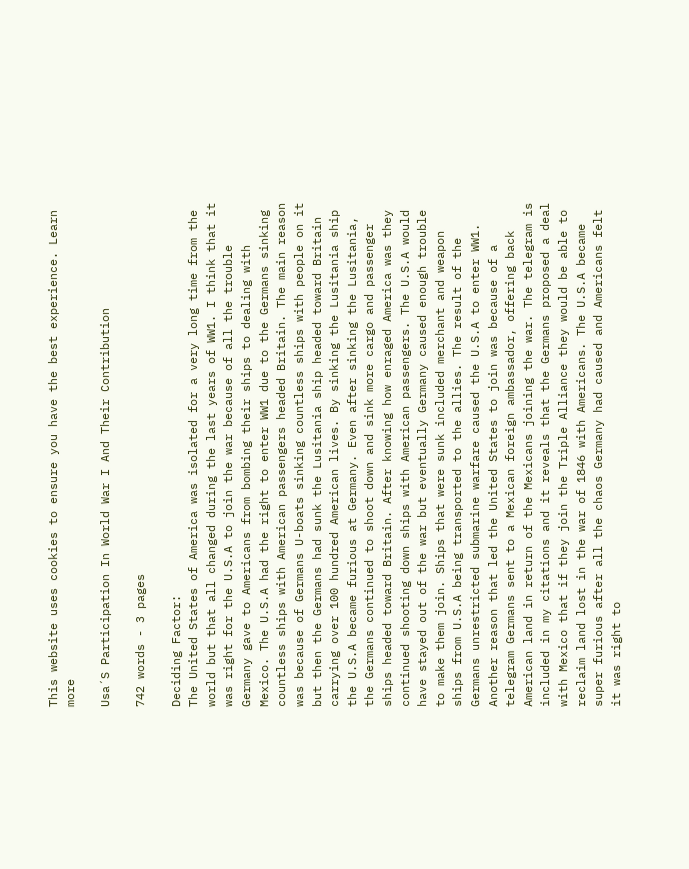This website uses cookies to ensure you have the best experience. Learn more

Usa´S Participation In World War I And Their Contribution

742 words - 3 pages

Deciding Factor:
The United States of America was isolated for a very long time from the world but that all changed during the last years of WW1. I think that it was right for the U.S.A to join the war because of all the trouble Germany gave to Americans from bombing their ships to dealing with Mexico. The U.S.A had the right to enter WW1 due to the Germans sinking countless ships with American passengers headed Britain. The main reason was because of Germans U-boats sinking countless ships with people on it but then the Germans had sunk the Lusitania ship headed toward Britain carrying over 100 hundred American lives. By sinking the Lusitania ship the U.S.A became furious at Germany. Even after sinking the Lusitania, the Germans continued to shoot down and sink more cargo and passenger ships headed toward Britain. After knowing how enraged America was they continued shooting down ships with American passengers. The U.S.A would have stayed out of the war but eventually Germany caused enough trouble to make them join. Ships that were sunk included merchant and weapon ships from U.S.A being transported to the allies. The result of the Germans unrestricted submarine warfare caused the U.S.A to enter WW1. Another reason that led the United States to join was because of a telegram Germans sent to a Mexican foreign ambassador, offering back American land in return of the Mexicans joining the war. The telegram is included in my citations and it reveals that the Germans proposed a deal with Mexico that if they join the Triple Alliance they would be able to reclaim land lost in the war of 1846 with Americans. The U.S.A became super furious after all the chaos Germany had caused and Americans felt it was right to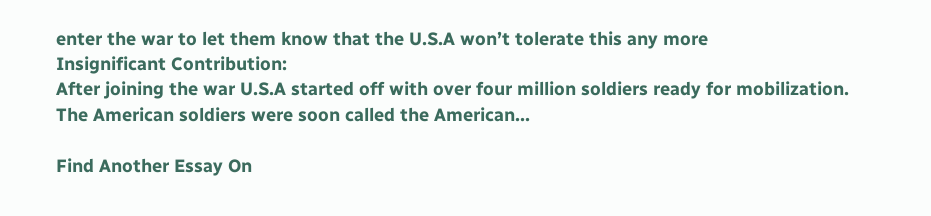enter the war to let them know that the U.S.A won’t tolerate this any more
Insignificant Contribution:
After joining the war U.S.A started off with over four million soldiers ready for mobilization. The American soldiers were soon called the American...

Find Another Essay On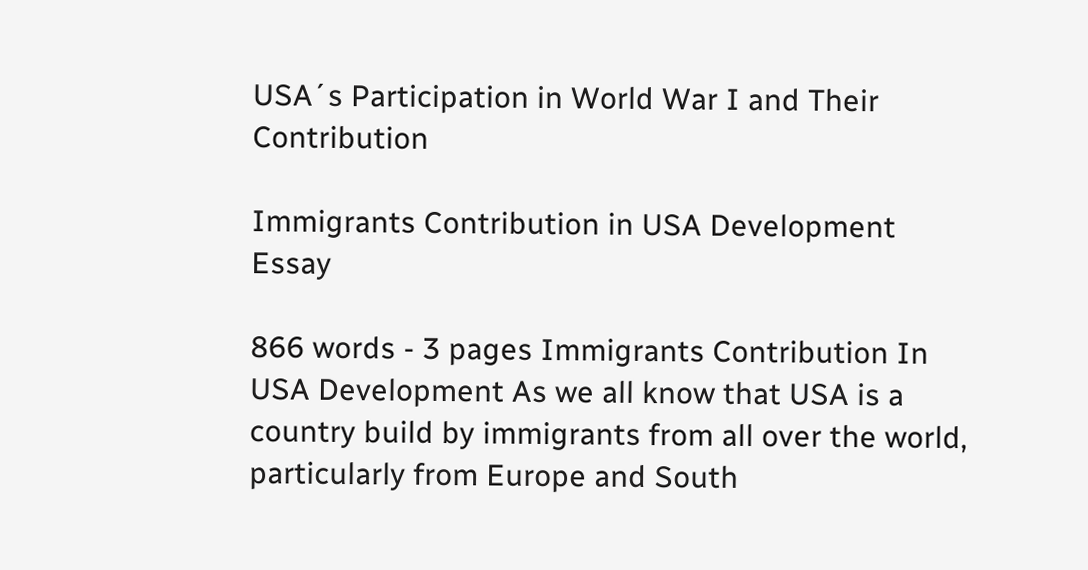USA´s Participation in World War I and Their Contribution

Immigrants Contribution in USA Development Essay

866 words - 3 pages Immigrants Contribution In USA Development As we all know that USA is a country build by immigrants from all over the world, particularly from Europe and South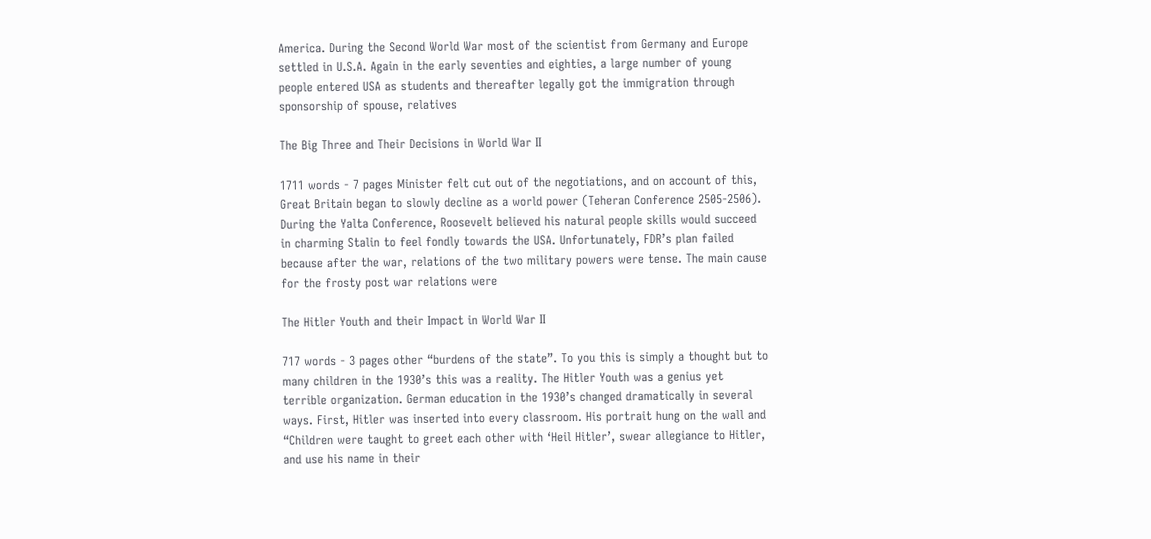America. During the Second World War most of the scientist from Germany and Europe settled in U.S.A. Again in the early seventies and eighties, a large number of young people entered USA as students and thereafter legally got the immigration through sponsorship of spouse, relatives

The Big Three and Their Decisions in World War II

1711 words - 7 pages Minister felt cut out of the negotiations, and on account of this, Great Britain began to slowly decline as a world power (Teheran Conference 2505-2506). During the Yalta Conference, Roosevelt believed his natural people skills would succeed in charming Stalin to feel fondly towards the USA. Unfortunately, FDR’s plan failed because after the war, relations of the two military powers were tense. The main cause for the frosty post war relations were

The Hitler Youth and their Impact in World War II

717 words - 3 pages other “burdens of the state”. To you this is simply a thought but to many children in the 1930’s this was a reality. The Hitler Youth was a genius yet terrible organization. German education in the 1930’s changed dramatically in several ways. First, Hitler was inserted into every classroom. His portrait hung on the wall and “Children were taught to greet each other with ‘Heil Hitler’, swear allegiance to Hitler, and use his name in their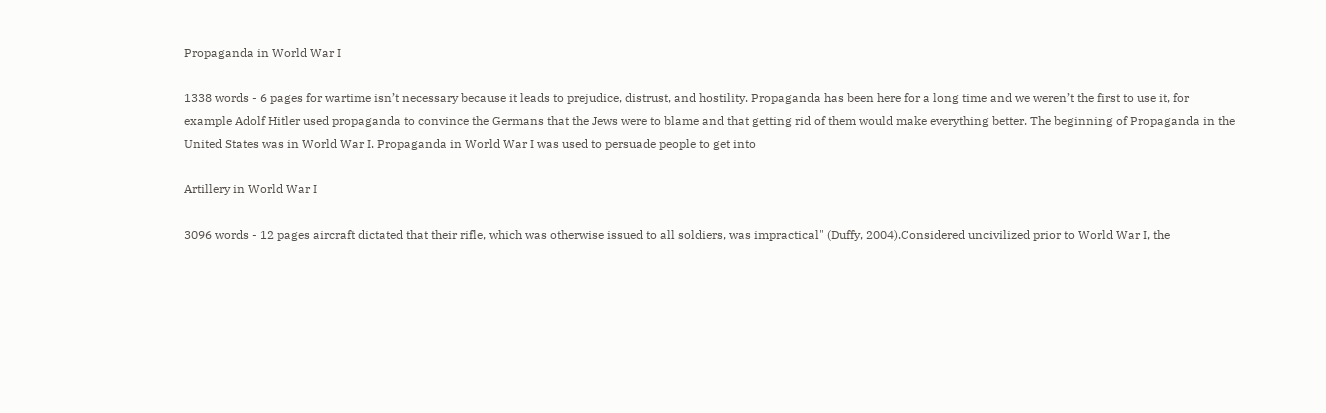Propaganda in World War I

1338 words - 6 pages for wartime isn’t necessary because it leads to prejudice, distrust, and hostility. Propaganda has been here for a long time and we weren’t the first to use it, for example Adolf Hitler used propaganda to convince the Germans that the Jews were to blame and that getting rid of them would make everything better. The beginning of Propaganda in the United States was in World War I. Propaganda in World War I was used to persuade people to get into

Artillery in World War I

3096 words - 12 pages aircraft dictated that their rifle, which was otherwise issued to all soldiers, was impractical" (Duffy, 2004).Considered uncivilized prior to World War I, the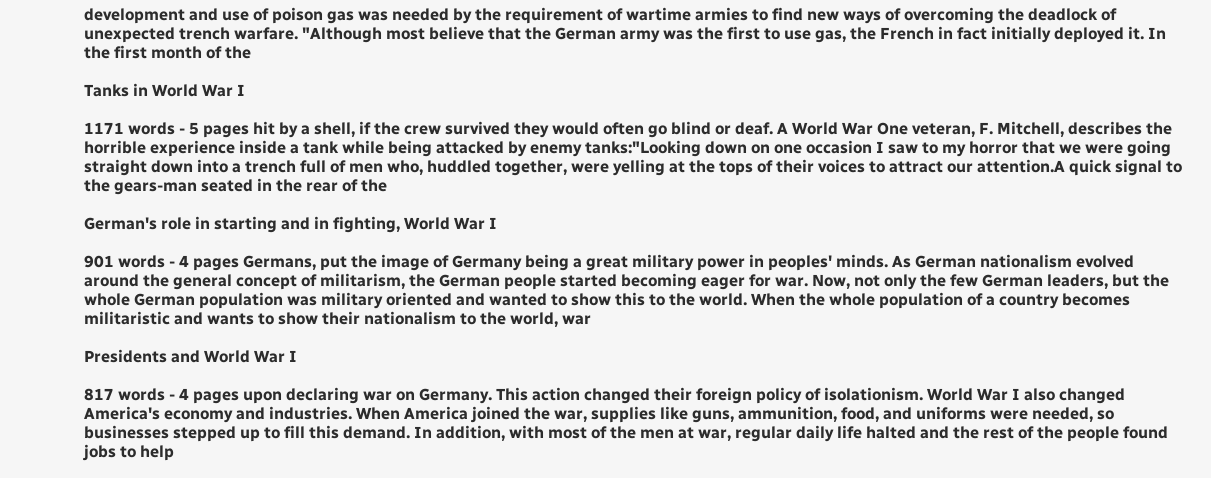development and use of poison gas was needed by the requirement of wartime armies to find new ways of overcoming the deadlock of unexpected trench warfare. "Although most believe that the German army was the first to use gas, the French in fact initially deployed it. In the first month of the

Tanks in World War I

1171 words - 5 pages hit by a shell, if the crew survived they would often go blind or deaf. A World War One veteran, F. Mitchell, describes the horrible experience inside a tank while being attacked by enemy tanks:"Looking down on one occasion I saw to my horror that we were going straight down into a trench full of men who, huddled together, were yelling at the tops of their voices to attract our attention.A quick signal to the gears-man seated in the rear of the

German's role in starting and in fighting, World War I

901 words - 4 pages Germans, put the image of Germany being a great military power in peoples' minds. As German nationalism evolved around the general concept of militarism, the German people started becoming eager for war. Now, not only the few German leaders, but the whole German population was military oriented and wanted to show this to the world. When the whole population of a country becomes militaristic and wants to show their nationalism to the world, war

Presidents and World War I

817 words - 4 pages upon declaring war on Germany. This action changed their foreign policy of isolationism. World War I also changed America's economy and industries. When America joined the war, supplies like guns, ammunition, food, and uniforms were needed, so businesses stepped up to fill this demand. In addition, with most of the men at war, regular daily life halted and the rest of the people found jobs to help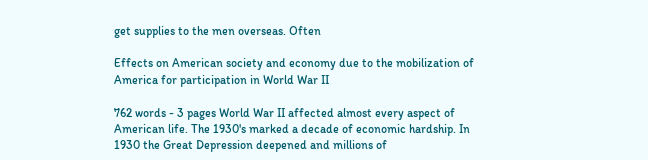get supplies to the men overseas. Often

Effects on American society and economy due to the mobilization of America for participation in World War II

762 words - 3 pages World War II affected almost every aspect of American life. The 1930's marked a decade of economic hardship. In 1930 the Great Depression deepened and millions of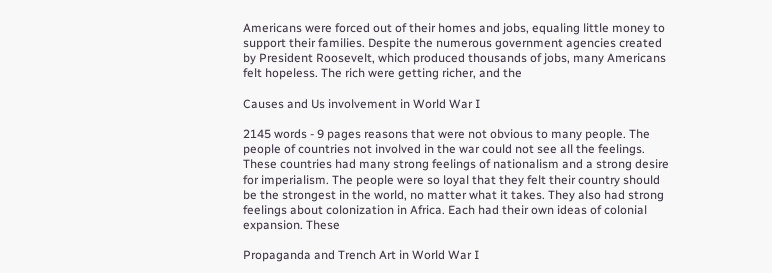Americans were forced out of their homes and jobs, equaling little money to support their families. Despite the numerous government agencies created by President Roosevelt, which produced thousands of jobs, many Americans felt hopeless. The rich were getting richer, and the

Causes and Us involvement in World War I

2145 words - 9 pages reasons that were not obvious to many people. The people of countries not involved in the war could not see all the feelings. These countries had many strong feelings of nationalism and a strong desire for imperialism. The people were so loyal that they felt their country should be the strongest in the world, no matter what it takes. They also had strong feelings about colonization in Africa. Each had their own ideas of colonial expansion. These

Propaganda and Trench Art in World War I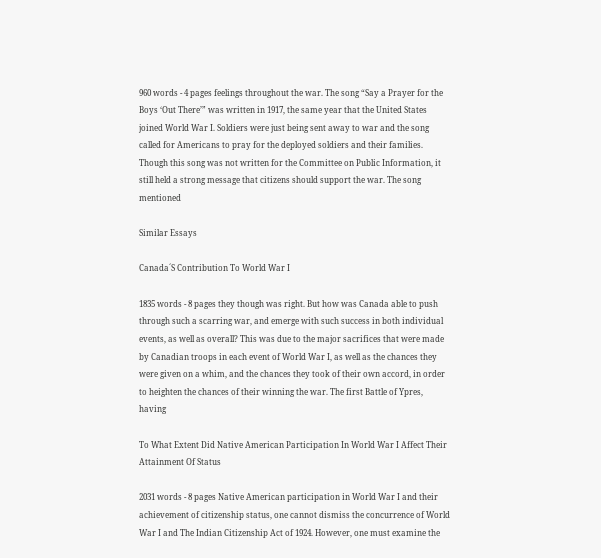960 words - 4 pages feelings throughout the war. The song “Say a Prayer for the Boys ‘Out There’” was written in 1917, the same year that the United States joined World War I. Soldiers were just being sent away to war and the song called for Americans to pray for the deployed soldiers and their families. Though this song was not written for the Committee on Public Information, it still held a strong message that citizens should support the war. The song mentioned

Similar Essays

Canada´S Contribution To World War I

1835 words - 8 pages they though was right. But how was Canada able to push through such a scarring war, and emerge with such success in both individual events, as well as overall? This was due to the major sacrifices that were made by Canadian troops in each event of World War I, as well as the chances they were given on a whim, and the chances they took of their own accord, in order to heighten the chances of their winning the war. The first Battle of Ypres, having

To What Extent Did Native American Participation In World War I Affect Their Attainment Of Status

2031 words - 8 pages Native American participation in World War I and their achievement of citizenship status, one cannot dismiss the concurrence of World War I and The Indian Citizenship Act of 1924. However, one must examine the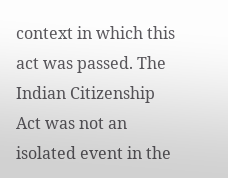context in which this act was passed. The Indian Citizenship Act was not an isolated event in the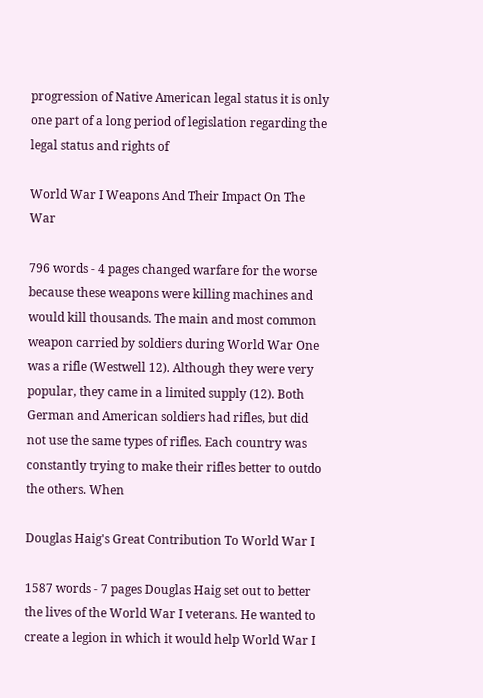progression of Native American legal status it is only one part of a long period of legislation regarding the legal status and rights of

World War I Weapons And Their Impact On The War

796 words - 4 pages changed warfare for the worse because these weapons were killing machines and would kill thousands. The main and most common weapon carried by soldiers during World War One was a rifle (Westwell 12). Although they were very popular, they came in a limited supply (12). Both German and American soldiers had rifles, but did not use the same types of rifles. Each country was constantly trying to make their rifles better to outdo the others. When

Douglas Haig's Great Contribution To World War I

1587 words - 7 pages Douglas Haig set out to better the lives of the World War I veterans. He wanted to create a legion in which it would help World War I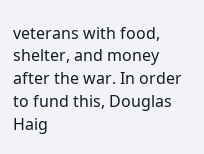veterans with food, shelter, and money after the war. In order to fund this, Douglas Haig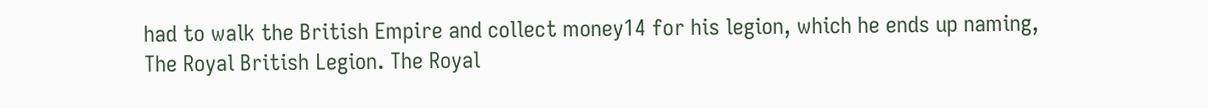had to walk the British Empire and collect money14 for his legion, which he ends up naming, The Royal British Legion. The Royal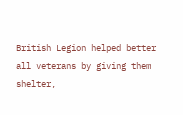British Legion helped better all veterans by giving them shelter,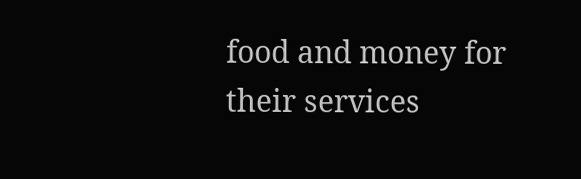food and money for their services